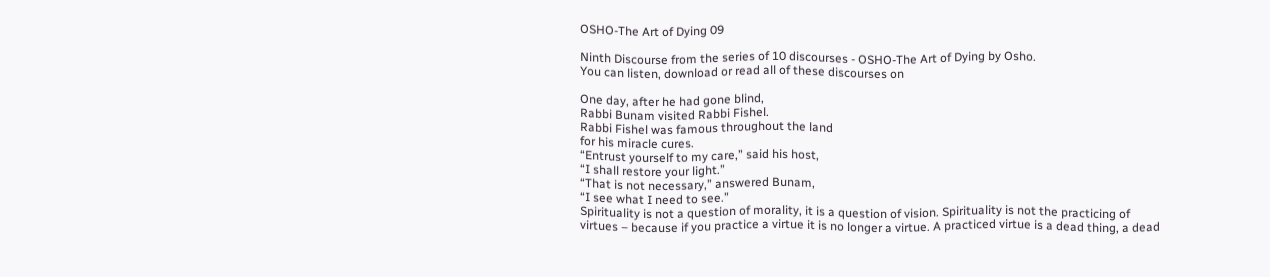OSHO-The Art of Dying 09

Ninth Discourse from the series of 10 discourses - OSHO-The Art of Dying by Osho.
You can listen, download or read all of these discourses on

One day, after he had gone blind,
Rabbi Bunam visited Rabbi Fishel.
Rabbi Fishel was famous throughout the land
for his miracle cures.
“Entrust yourself to my care,” said his host,
“I shall restore your light.”
“That is not necessary,” answered Bunam,
“I see what I need to see.”
Spirituality is not a question of morality, it is a question of vision. Spirituality is not the practicing of virtues – because if you practice a virtue it is no longer a virtue. A practiced virtue is a dead thing, a dead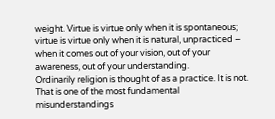weight. Virtue is virtue only when it is spontaneous; virtue is virtue only when it is natural, unpracticed – when it comes out of your vision, out of your awareness, out of your understanding.
Ordinarily religion is thought of as a practice. It is not. That is one of the most fundamental misunderstandings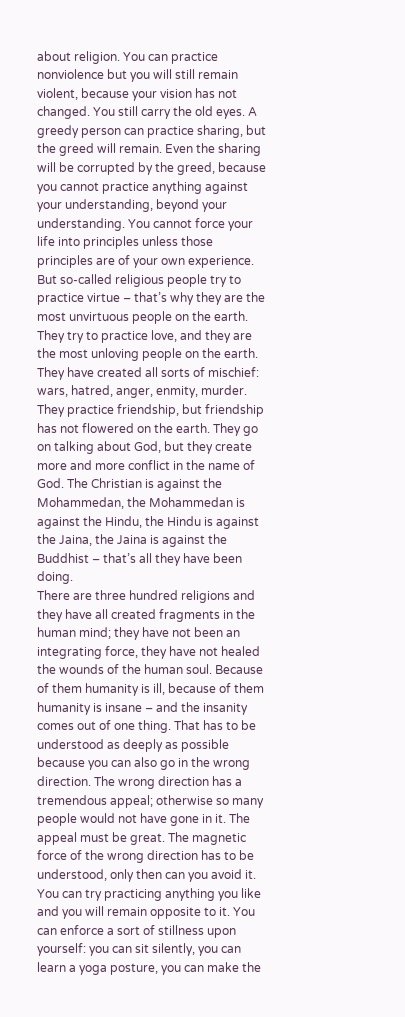about religion. You can practice nonviolence but you will still remain violent, because your vision has not changed. You still carry the old eyes. A greedy person can practice sharing, but the greed will remain. Even the sharing will be corrupted by the greed, because you cannot practice anything against your understanding, beyond your understanding. You cannot force your life into principles unless those principles are of your own experience.
But so-called religious people try to practice virtue – that’s why they are the most unvirtuous people on the earth. They try to practice love, and they are the most unloving people on the earth. They have created all sorts of mischief: wars, hatred, anger, enmity, murder. They practice friendship, but friendship has not flowered on the earth. They go on talking about God, but they create more and more conflict in the name of God. The Christian is against the Mohammedan, the Mohammedan is against the Hindu, the Hindu is against the Jaina, the Jaina is against the Buddhist – that’s all they have been doing.
There are three hundred religions and they have all created fragments in the human mind; they have not been an integrating force, they have not healed the wounds of the human soul. Because of them humanity is ill, because of them humanity is insane – and the insanity comes out of one thing. That has to be understood as deeply as possible because you can also go in the wrong direction. The wrong direction has a tremendous appeal; otherwise so many people would not have gone in it. The appeal must be great. The magnetic force of the wrong direction has to be understood, only then can you avoid it.
You can try practicing anything you like and you will remain opposite to it. You can enforce a sort of stillness upon yourself: you can sit silently, you can learn a yoga posture, you can make the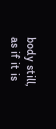body still, as if it is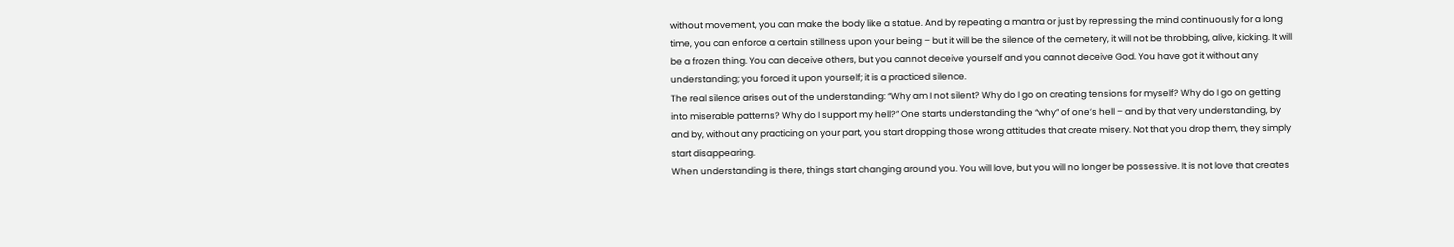without movement, you can make the body like a statue. And by repeating a mantra or just by repressing the mind continuously for a long time, you can enforce a certain stillness upon your being – but it will be the silence of the cemetery, it will not be throbbing, alive, kicking. It will be a frozen thing. You can deceive others, but you cannot deceive yourself and you cannot deceive God. You have got it without any understanding; you forced it upon yourself; it is a practiced silence.
The real silence arises out of the understanding: “Why am I not silent? Why do I go on creating tensions for myself? Why do I go on getting into miserable patterns? Why do I support my hell?” One starts understanding the “why” of one’s hell – and by that very understanding, by and by, without any practicing on your part, you start dropping those wrong attitudes that create misery. Not that you drop them, they simply start disappearing.
When understanding is there, things start changing around you. You will love, but you will no longer be possessive. It is not love that creates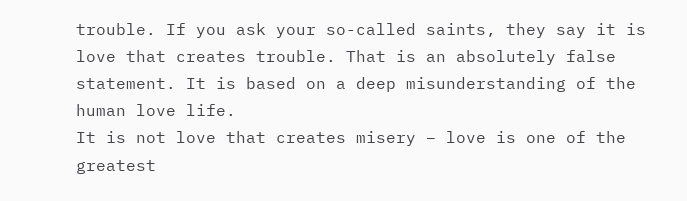trouble. If you ask your so-called saints, they say it is love that creates trouble. That is an absolutely false statement. It is based on a deep misunderstanding of the human love life.
It is not love that creates misery – love is one of the greatest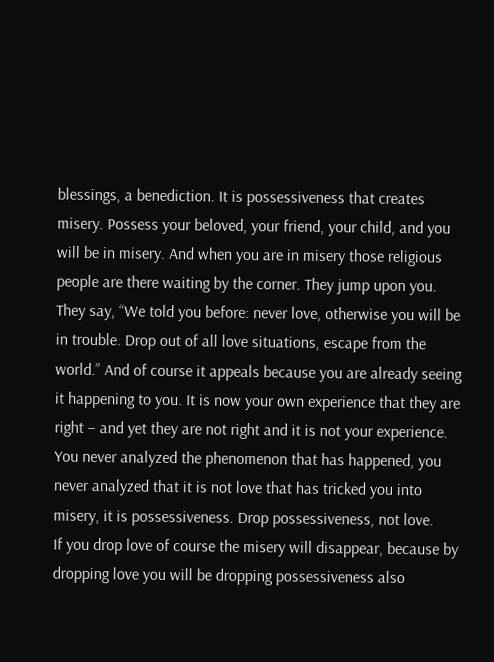blessings, a benediction. It is possessiveness that creates misery. Possess your beloved, your friend, your child, and you will be in misery. And when you are in misery those religious people are there waiting by the corner. They jump upon you. They say, “We told you before: never love, otherwise you will be in trouble. Drop out of all love situations, escape from the world.” And of course it appeals because you are already seeing it happening to you. It is now your own experience that they are right – and yet they are not right and it is not your experience. You never analyzed the phenomenon that has happened, you never analyzed that it is not love that has tricked you into misery, it is possessiveness. Drop possessiveness, not love.
If you drop love of course the misery will disappear, because by dropping love you will be dropping possessiveness also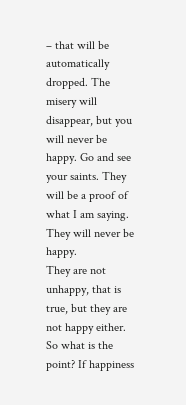– that will be automatically dropped. The misery will disappear, but you will never be happy. Go and see your saints. They will be a proof of what I am saying. They will never be happy.
They are not unhappy, that is true, but they are not happy either. So what is the point? If happiness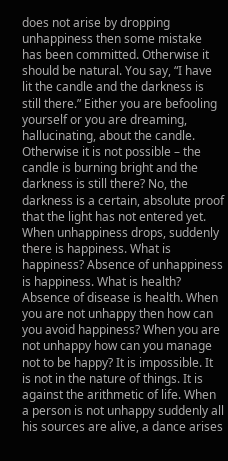does not arise by dropping unhappiness then some mistake has been committed. Otherwise it should be natural. You say, “I have lit the candle and the darkness is still there.” Either you are befooling yourself or you are dreaming, hallucinating, about the candle. Otherwise it is not possible – the candle is burning bright and the darkness is still there? No, the darkness is a certain, absolute proof that the light has not entered yet.
When unhappiness drops, suddenly there is happiness. What is happiness? Absence of unhappiness is happiness. What is health? Absence of disease is health. When you are not unhappy then how can you avoid happiness? When you are not unhappy how can you manage not to be happy? It is impossible. It is not in the nature of things. It is against the arithmetic of life. When a person is not unhappy suddenly all his sources are alive, a dance arises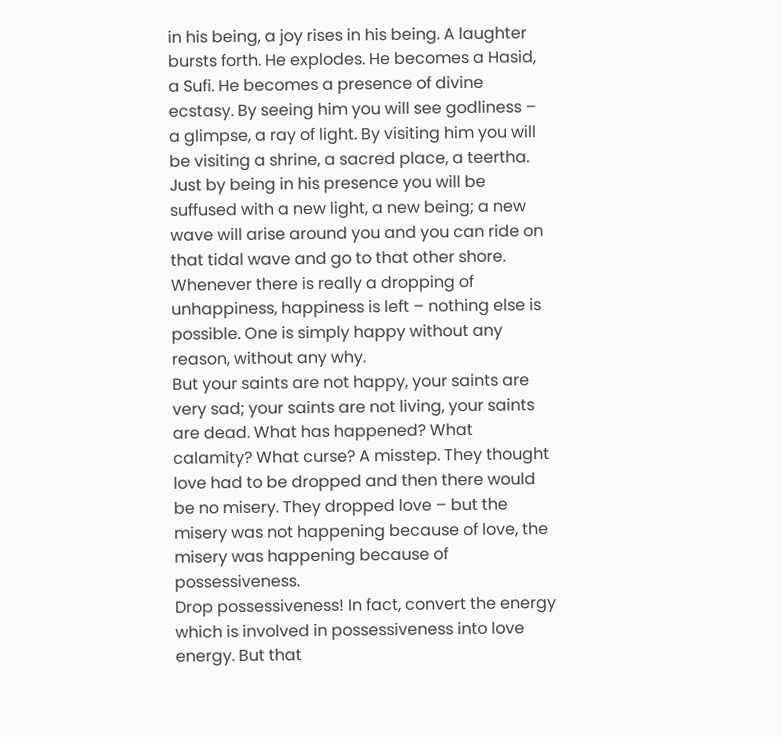in his being, a joy rises in his being. A laughter bursts forth. He explodes. He becomes a Hasid, a Sufi. He becomes a presence of divine ecstasy. By seeing him you will see godliness – a glimpse, a ray of light. By visiting him you will be visiting a shrine, a sacred place, a teertha. Just by being in his presence you will be suffused with a new light, a new being; a new wave will arise around you and you can ride on that tidal wave and go to that other shore.
Whenever there is really a dropping of unhappiness, happiness is left – nothing else is possible. One is simply happy without any reason, without any why.
But your saints are not happy, your saints are very sad; your saints are not living, your saints are dead. What has happened? What calamity? What curse? A misstep. They thought love had to be dropped and then there would be no misery. They dropped love – but the misery was not happening because of love, the misery was happening because of possessiveness.
Drop possessiveness! In fact, convert the energy which is involved in possessiveness into love energy. But that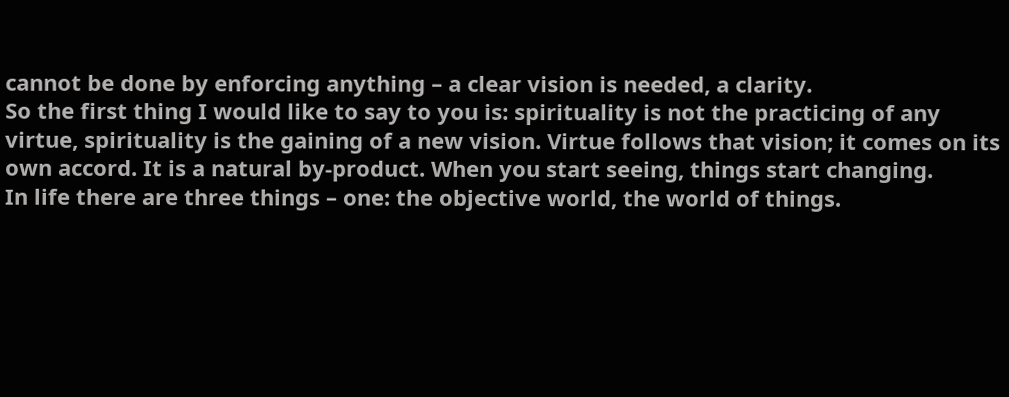cannot be done by enforcing anything – a clear vision is needed, a clarity.
So the first thing I would like to say to you is: spirituality is not the practicing of any virtue, spirituality is the gaining of a new vision. Virtue follows that vision; it comes on its own accord. It is a natural by-product. When you start seeing, things start changing.
In life there are three things – one: the objective world, the world of things.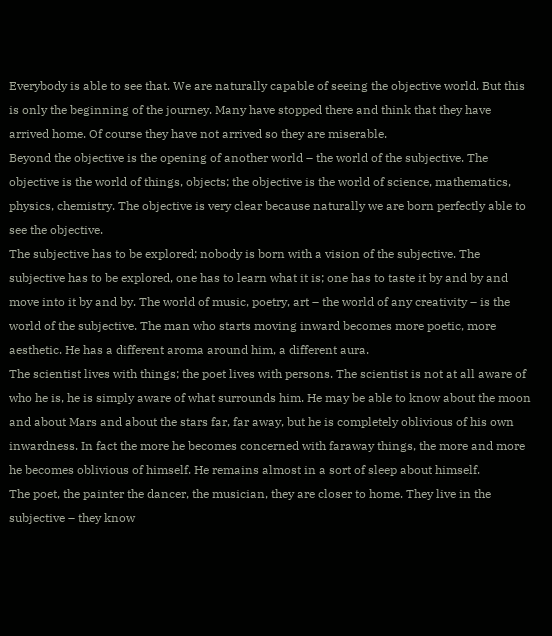Everybody is able to see that. We are naturally capable of seeing the objective world. But this is only the beginning of the journey. Many have stopped there and think that they have arrived home. Of course they have not arrived so they are miserable.
Beyond the objective is the opening of another world – the world of the subjective. The objective is the world of things, objects; the objective is the world of science, mathematics, physics, chemistry. The objective is very clear because naturally we are born perfectly able to see the objective.
The subjective has to be explored; nobody is born with a vision of the subjective. The subjective has to be explored, one has to learn what it is; one has to taste it by and by and move into it by and by. The world of music, poetry, art – the world of any creativity – is the world of the subjective. The man who starts moving inward becomes more poetic, more aesthetic. He has a different aroma around him, a different aura.
The scientist lives with things; the poet lives with persons. The scientist is not at all aware of who he is, he is simply aware of what surrounds him. He may be able to know about the moon and about Mars and about the stars far, far away, but he is completely oblivious of his own inwardness. In fact the more he becomes concerned with faraway things, the more and more he becomes oblivious of himself. He remains almost in a sort of sleep about himself.
The poet, the painter the dancer, the musician, they are closer to home. They live in the subjective – they know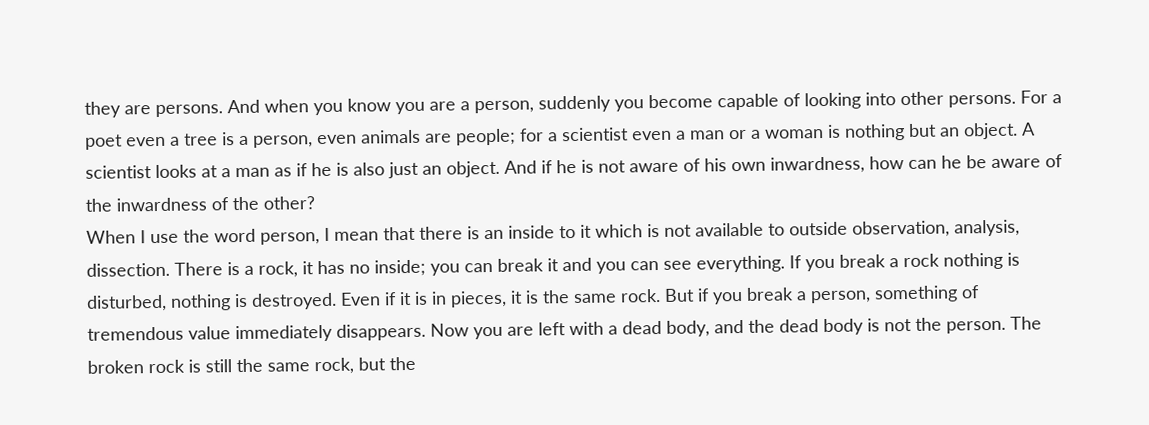they are persons. And when you know you are a person, suddenly you become capable of looking into other persons. For a poet even a tree is a person, even animals are people; for a scientist even a man or a woman is nothing but an object. A scientist looks at a man as if he is also just an object. And if he is not aware of his own inwardness, how can he be aware of the inwardness of the other?
When I use the word person, I mean that there is an inside to it which is not available to outside observation, analysis, dissection. There is a rock, it has no inside; you can break it and you can see everything. If you break a rock nothing is disturbed, nothing is destroyed. Even if it is in pieces, it is the same rock. But if you break a person, something of tremendous value immediately disappears. Now you are left with a dead body, and the dead body is not the person. The broken rock is still the same rock, but the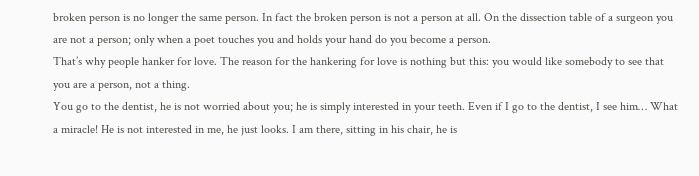broken person is no longer the same person. In fact the broken person is not a person at all. On the dissection table of a surgeon you are not a person; only when a poet touches you and holds your hand do you become a person.
That’s why people hanker for love. The reason for the hankering for love is nothing but this: you would like somebody to see that you are a person, not a thing.
You go to the dentist, he is not worried about you; he is simply interested in your teeth. Even if I go to the dentist, I see him… What a miracle! He is not interested in me, he just looks. I am there, sitting in his chair, he is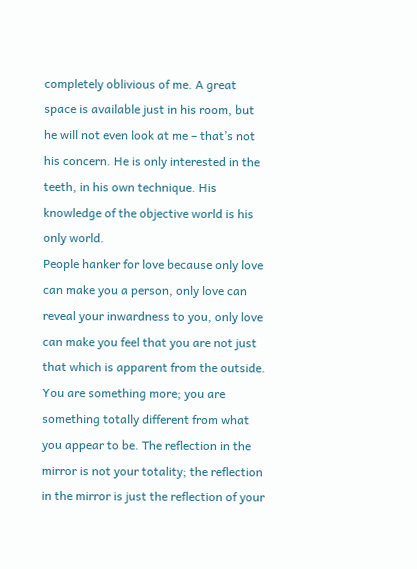completely oblivious of me. A great space is available just in his room, but he will not even look at me – that’s not his concern. He is only interested in the teeth, in his own technique. His knowledge of the objective world is his only world.
People hanker for love because only love can make you a person, only love can reveal your inwardness to you, only love can make you feel that you are not just that which is apparent from the outside. You are something more; you are something totally different from what you appear to be. The reflection in the mirror is not your totality; the reflection in the mirror is just the reflection of your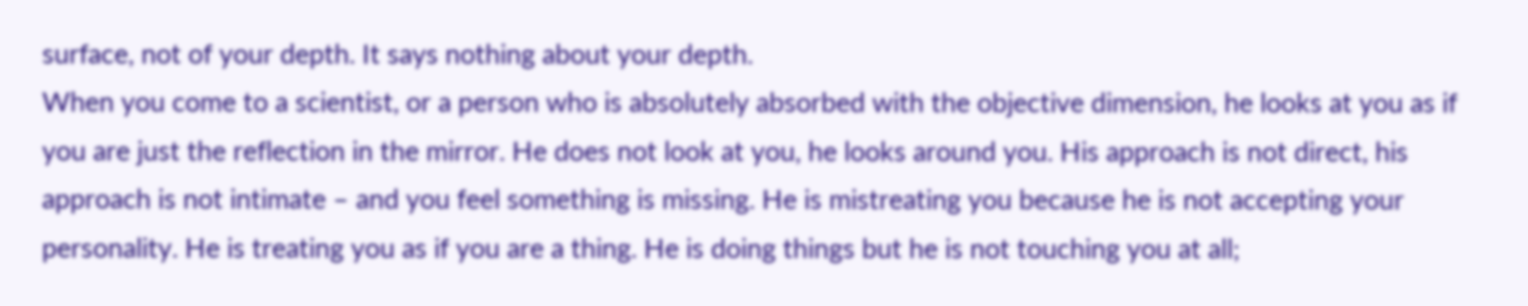surface, not of your depth. It says nothing about your depth.
When you come to a scientist, or a person who is absolutely absorbed with the objective dimension, he looks at you as if you are just the reflection in the mirror. He does not look at you, he looks around you. His approach is not direct, his approach is not intimate – and you feel something is missing. He is mistreating you because he is not accepting your personality. He is treating you as if you are a thing. He is doing things but he is not touching you at all;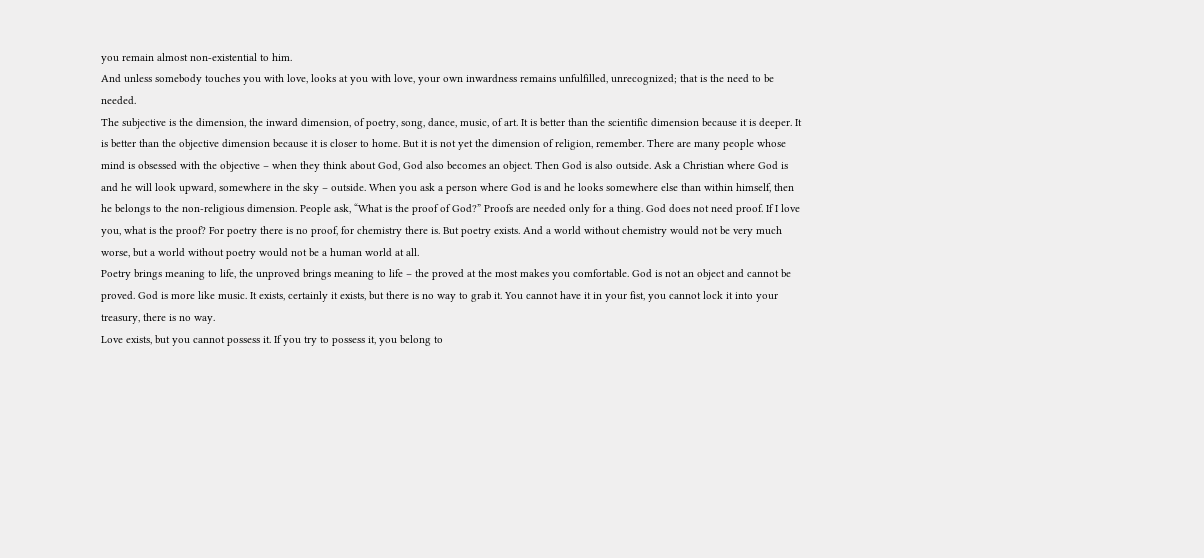you remain almost non-existential to him.
And unless somebody touches you with love, looks at you with love, your own inwardness remains unfulfilled, unrecognized; that is the need to be needed.
The subjective is the dimension, the inward dimension, of poetry, song, dance, music, of art. It is better than the scientific dimension because it is deeper. It is better than the objective dimension because it is closer to home. But it is not yet the dimension of religion, remember. There are many people whose mind is obsessed with the objective – when they think about God, God also becomes an object. Then God is also outside. Ask a Christian where God is and he will look upward, somewhere in the sky – outside. When you ask a person where God is and he looks somewhere else than within himself, then he belongs to the non-religious dimension. People ask, “What is the proof of God?” Proofs are needed only for a thing. God does not need proof. If I love you, what is the proof? For poetry there is no proof, for chemistry there is. But poetry exists. And a world without chemistry would not be very much worse, but a world without poetry would not be a human world at all.
Poetry brings meaning to life, the unproved brings meaning to life – the proved at the most makes you comfortable. God is not an object and cannot be proved. God is more like music. It exists, certainly it exists, but there is no way to grab it. You cannot have it in your fist, you cannot lock it into your treasury, there is no way.
Love exists, but you cannot possess it. If you try to possess it, you belong to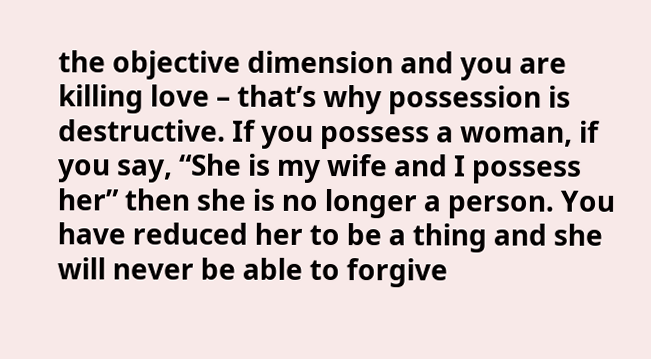the objective dimension and you are killing love – that’s why possession is destructive. If you possess a woman, if you say, “She is my wife and I possess her” then she is no longer a person. You have reduced her to be a thing and she will never be able to forgive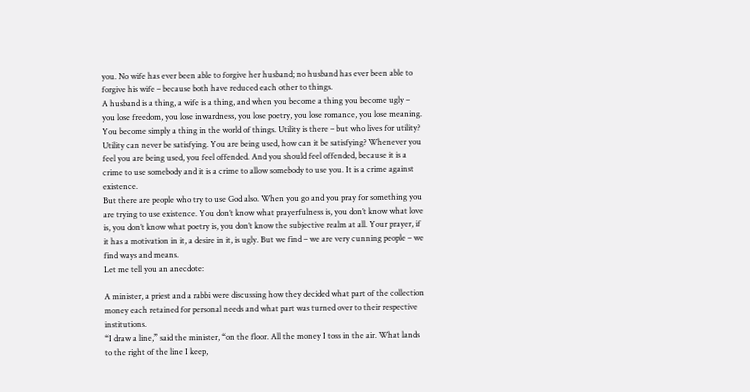you. No wife has ever been able to forgive her husband; no husband has ever been able to forgive his wife – because both have reduced each other to things.
A husband is a thing, a wife is a thing, and when you become a thing you become ugly – you lose freedom, you lose inwardness, you lose poetry, you lose romance, you lose meaning. You become simply a thing in the world of things. Utility is there – but who lives for utility? Utility can never be satisfying. You are being used, how can it be satisfying? Whenever you feel you are being used, you feel offended. And you should feel offended, because it is a crime to use somebody and it is a crime to allow somebody to use you. It is a crime against existence.
But there are people who try to use God also. When you go and you pray for something you are trying to use existence. You don’t know what prayerfulness is, you don’t know what love is, you don’t know what poetry is, you don’t know the subjective realm at all. Your prayer, if it has a motivation in it, a desire in it, is ugly. But we find – we are very cunning people – we find ways and means.
Let me tell you an anecdote:

A minister, a priest and a rabbi were discussing how they decided what part of the collection money each retained for personal needs and what part was turned over to their respective institutions.
“I draw a line,” said the minister, “on the floor. All the money I toss in the air. What lands to the right of the line I keep,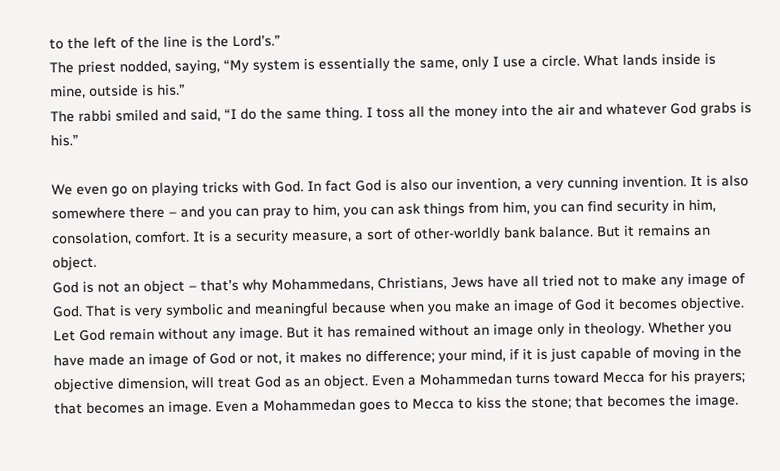to the left of the line is the Lord’s.”
The priest nodded, saying, “My system is essentially the same, only I use a circle. What lands inside is mine, outside is his.”
The rabbi smiled and said, “I do the same thing. I toss all the money into the air and whatever God grabs is his.”

We even go on playing tricks with God. In fact God is also our invention, a very cunning invention. It is also somewhere there – and you can pray to him, you can ask things from him, you can find security in him, consolation, comfort. It is a security measure, a sort of other-worldly bank balance. But it remains an object.
God is not an object – that’s why Mohammedans, Christians, Jews have all tried not to make any image of God. That is very symbolic and meaningful because when you make an image of God it becomes objective. Let God remain without any image. But it has remained without an image only in theology. Whether you have made an image of God or not, it makes no difference; your mind, if it is just capable of moving in the objective dimension, will treat God as an object. Even a Mohammedan turns toward Mecca for his prayers; that becomes an image. Even a Mohammedan goes to Mecca to kiss the stone; that becomes the image.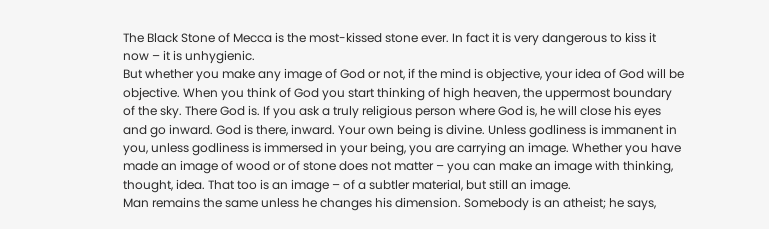The Black Stone of Mecca is the most-kissed stone ever. In fact it is very dangerous to kiss it now – it is unhygienic.
But whether you make any image of God or not, if the mind is objective, your idea of God will be objective. When you think of God you start thinking of high heaven, the uppermost boundary of the sky. There God is. If you ask a truly religious person where God is, he will close his eyes and go inward. God is there, inward. Your own being is divine. Unless godliness is immanent in you, unless godliness is immersed in your being, you are carrying an image. Whether you have made an image of wood or of stone does not matter – you can make an image with thinking, thought, idea. That too is an image – of a subtler material, but still an image.
Man remains the same unless he changes his dimension. Somebody is an atheist; he says,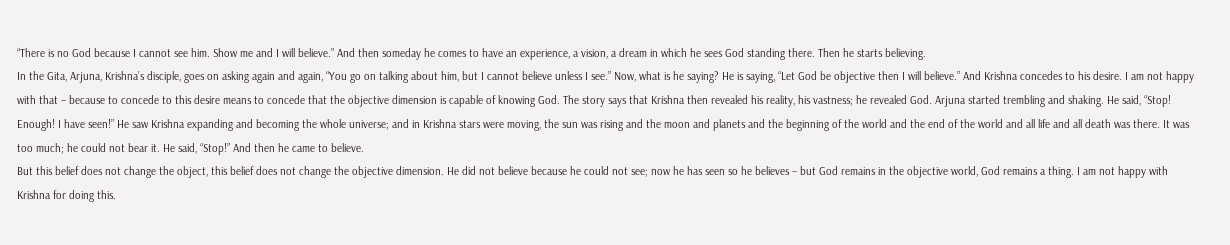“There is no God because I cannot see him. Show me and I will believe.” And then someday he comes to have an experience, a vision, a dream in which he sees God standing there. Then he starts believing.
In the Gita, Arjuna, Krishna’s disciple, goes on asking again and again, “You go on talking about him, but I cannot believe unless I see.” Now, what is he saying? He is saying, “Let God be objective then I will believe.” And Krishna concedes to his desire. I am not happy with that – because to concede to this desire means to concede that the objective dimension is capable of knowing God. The story says that Krishna then revealed his reality, his vastness; he revealed God. Arjuna started trembling and shaking. He said, “Stop! Enough! I have seen!” He saw Krishna expanding and becoming the whole universe; and in Krishna stars were moving, the sun was rising and the moon and planets and the beginning of the world and the end of the world and all life and all death was there. It was too much; he could not bear it. He said, “Stop!” And then he came to believe.
But this belief does not change the object, this belief does not change the objective dimension. He did not believe because he could not see; now he has seen so he believes – but God remains in the objective world, God remains a thing. I am not happy with Krishna for doing this.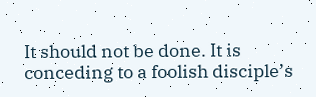It should not be done. It is conceding to a foolish disciple’s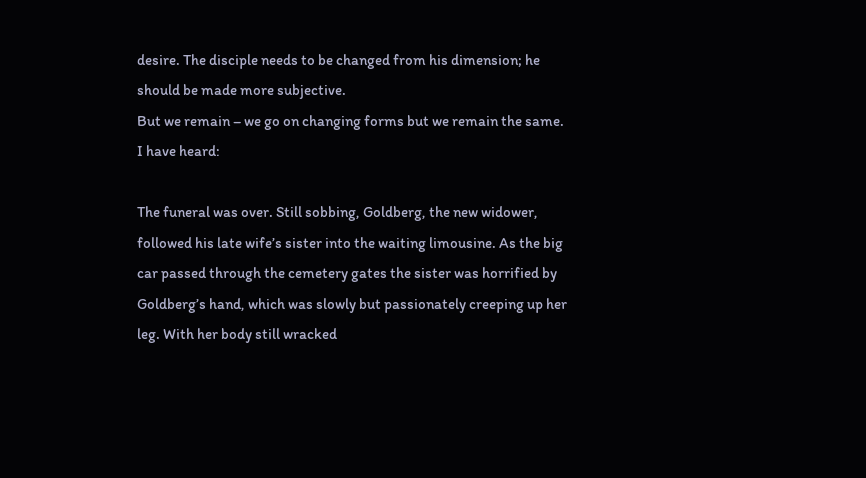desire. The disciple needs to be changed from his dimension; he should be made more subjective.
But we remain – we go on changing forms but we remain the same.
I have heard:

The funeral was over. Still sobbing, Goldberg, the new widower, followed his late wife’s sister into the waiting limousine. As the big car passed through the cemetery gates the sister was horrified by Goldberg’s hand, which was slowly but passionately creeping up her leg. With her body still wracked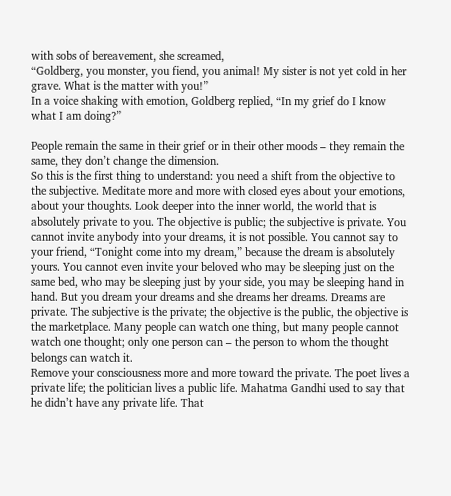with sobs of bereavement, she screamed,
“Goldberg, you monster, you fiend, you animal! My sister is not yet cold in her grave. What is the matter with you!”
In a voice shaking with emotion, Goldberg replied, “In my grief do I know what I am doing?”

People remain the same in their grief or in their other moods – they remain the same, they don’t change the dimension.
So this is the first thing to understand: you need a shift from the objective to the subjective. Meditate more and more with closed eyes about your emotions, about your thoughts. Look deeper into the inner world, the world that is absolutely private to you. The objective is public; the subjective is private. You cannot invite anybody into your dreams, it is not possible. You cannot say to your friend, “Tonight come into my dream,” because the dream is absolutely yours. You cannot even invite your beloved who may be sleeping just on the same bed, who may be sleeping just by your side, you may be sleeping hand in hand. But you dream your dreams and she dreams her dreams. Dreams are private. The subjective is the private; the objective is the public, the objective is the marketplace. Many people can watch one thing, but many people cannot watch one thought; only one person can – the person to whom the thought belongs can watch it.
Remove your consciousness more and more toward the private. The poet lives a private life; the politician lives a public life. Mahatma Gandhi used to say that he didn’t have any private life. That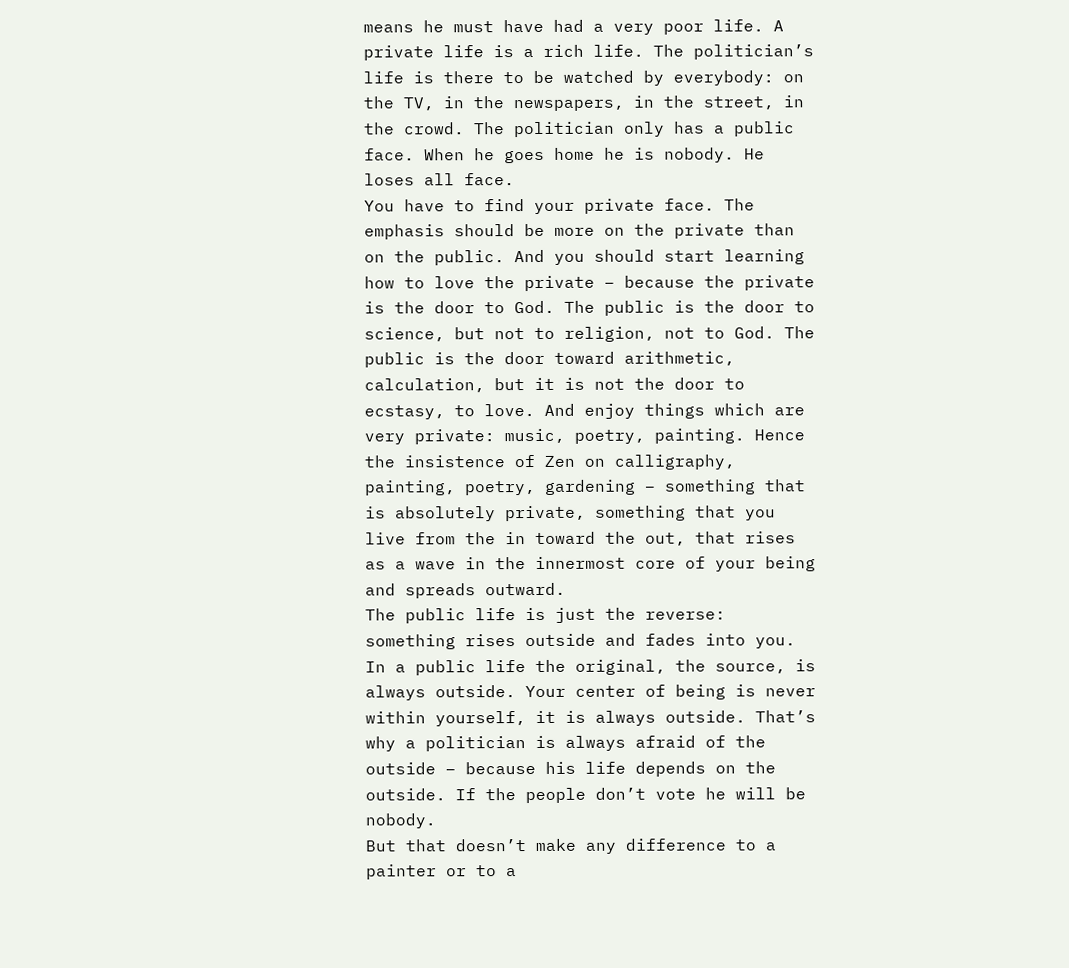means he must have had a very poor life. A private life is a rich life. The politician’s life is there to be watched by everybody: on the TV, in the newspapers, in the street, in the crowd. The politician only has a public face. When he goes home he is nobody. He loses all face.
You have to find your private face. The emphasis should be more on the private than on the public. And you should start learning how to love the private – because the private is the door to God. The public is the door to science, but not to religion, not to God. The public is the door toward arithmetic, calculation, but it is not the door to ecstasy, to love. And enjoy things which are very private: music, poetry, painting. Hence the insistence of Zen on calligraphy, painting, poetry, gardening – something that is absolutely private, something that you live from the in toward the out, that rises as a wave in the innermost core of your being and spreads outward.
The public life is just the reverse: something rises outside and fades into you. In a public life the original, the source, is always outside. Your center of being is never within yourself, it is always outside. That’s why a politician is always afraid of the outside – because his life depends on the outside. If the people don’t vote he will be nobody.
But that doesn’t make any difference to a painter or to a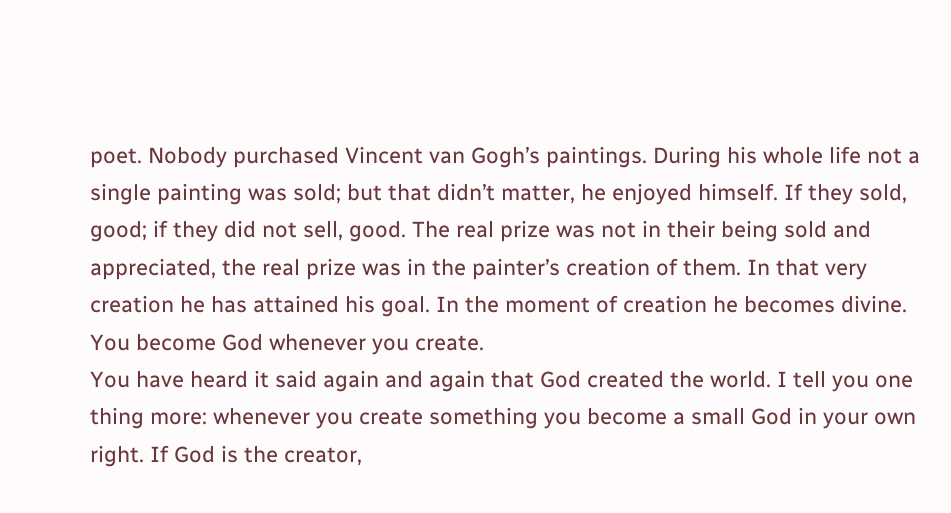poet. Nobody purchased Vincent van Gogh’s paintings. During his whole life not a single painting was sold; but that didn’t matter, he enjoyed himself. If they sold, good; if they did not sell, good. The real prize was not in their being sold and appreciated, the real prize was in the painter’s creation of them. In that very creation he has attained his goal. In the moment of creation he becomes divine. You become God whenever you create.
You have heard it said again and again that God created the world. I tell you one thing more: whenever you create something you become a small God in your own right. If God is the creator,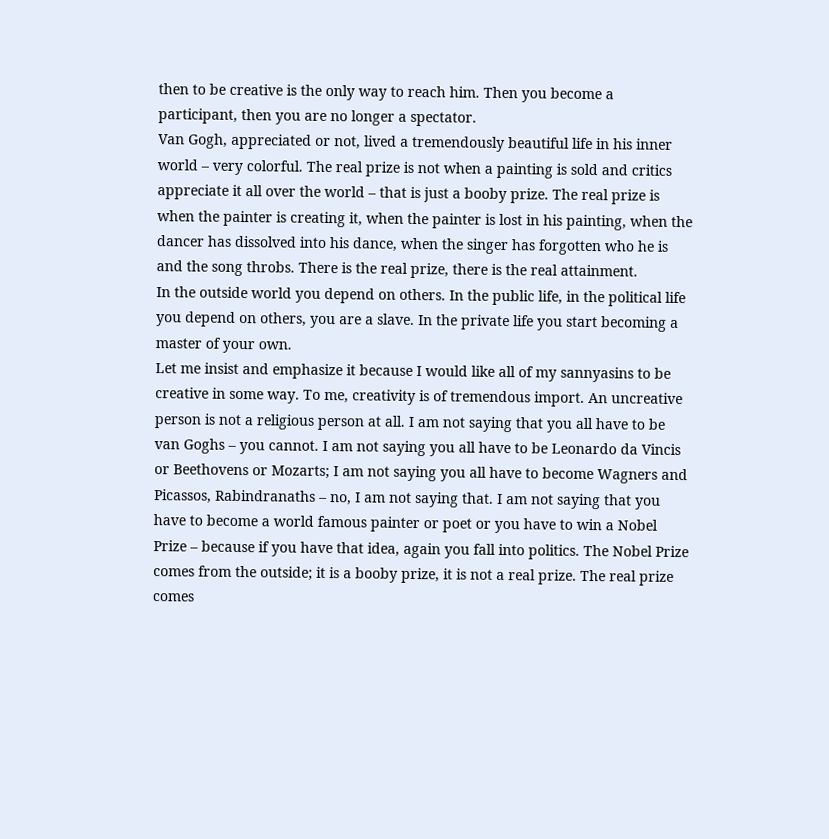then to be creative is the only way to reach him. Then you become a participant, then you are no longer a spectator.
Van Gogh, appreciated or not, lived a tremendously beautiful life in his inner world – very colorful. The real prize is not when a painting is sold and critics appreciate it all over the world – that is just a booby prize. The real prize is when the painter is creating it, when the painter is lost in his painting, when the dancer has dissolved into his dance, when the singer has forgotten who he is and the song throbs. There is the real prize, there is the real attainment.
In the outside world you depend on others. In the public life, in the political life you depend on others, you are a slave. In the private life you start becoming a master of your own.
Let me insist and emphasize it because I would like all of my sannyasins to be creative in some way. To me, creativity is of tremendous import. An uncreative person is not a religious person at all. I am not saying that you all have to be van Goghs – you cannot. I am not saying you all have to be Leonardo da Vincis or Beethovens or Mozarts; I am not saying you all have to become Wagners and Picassos, Rabindranaths – no, I am not saying that. I am not saying that you have to become a world famous painter or poet or you have to win a Nobel Prize – because if you have that idea, again you fall into politics. The Nobel Prize comes from the outside; it is a booby prize, it is not a real prize. The real prize comes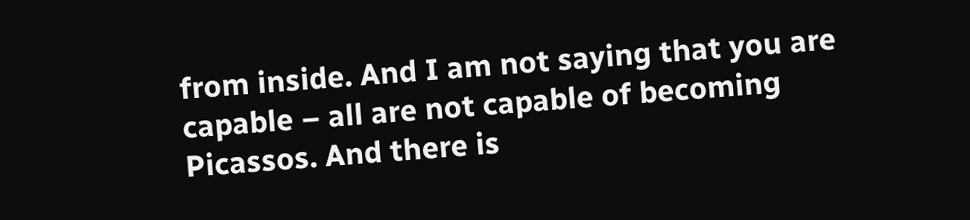from inside. And I am not saying that you are capable – all are not capable of becoming Picassos. And there is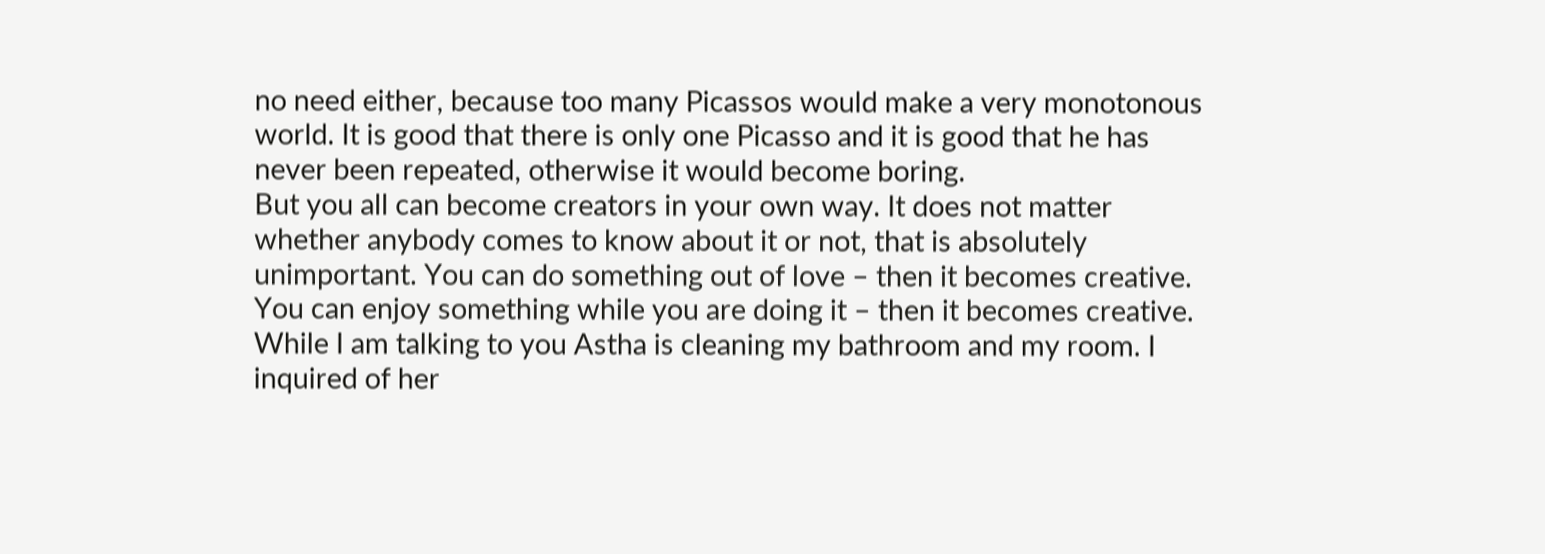no need either, because too many Picassos would make a very monotonous world. It is good that there is only one Picasso and it is good that he has never been repeated, otherwise it would become boring.
But you all can become creators in your own way. It does not matter whether anybody comes to know about it or not, that is absolutely unimportant. You can do something out of love – then it becomes creative. You can enjoy something while you are doing it – then it becomes creative.
While I am talking to you Astha is cleaning my bathroom and my room. I inquired of her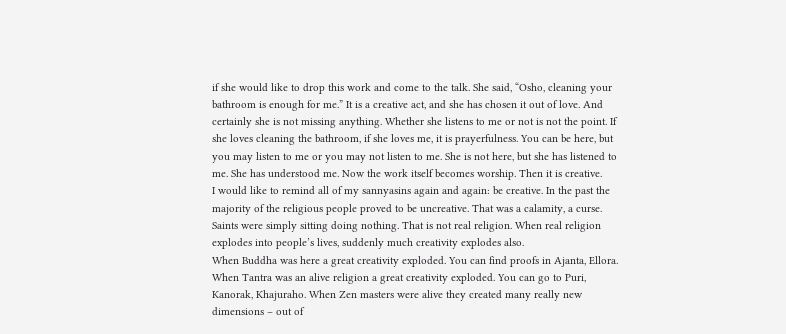if she would like to drop this work and come to the talk. She said, “Osho, cleaning your bathroom is enough for me.” It is a creative act, and she has chosen it out of love. And certainly she is not missing anything. Whether she listens to me or not is not the point. If she loves cleaning the bathroom, if she loves me, it is prayerfulness. You can be here, but you may listen to me or you may not listen to me. She is not here, but she has listened to me. She has understood me. Now the work itself becomes worship. Then it is creative.
I would like to remind all of my sannyasins again and again: be creative. In the past the majority of the religious people proved to be uncreative. That was a calamity, a curse. Saints were simply sitting doing nothing. That is not real religion. When real religion explodes into people’s lives, suddenly much creativity explodes also.
When Buddha was here a great creativity exploded. You can find proofs in Ajanta, Ellora. When Tantra was an alive religion a great creativity exploded. You can go to Puri, Kanorak, Khajuraho. When Zen masters were alive they created many really new dimensions – out of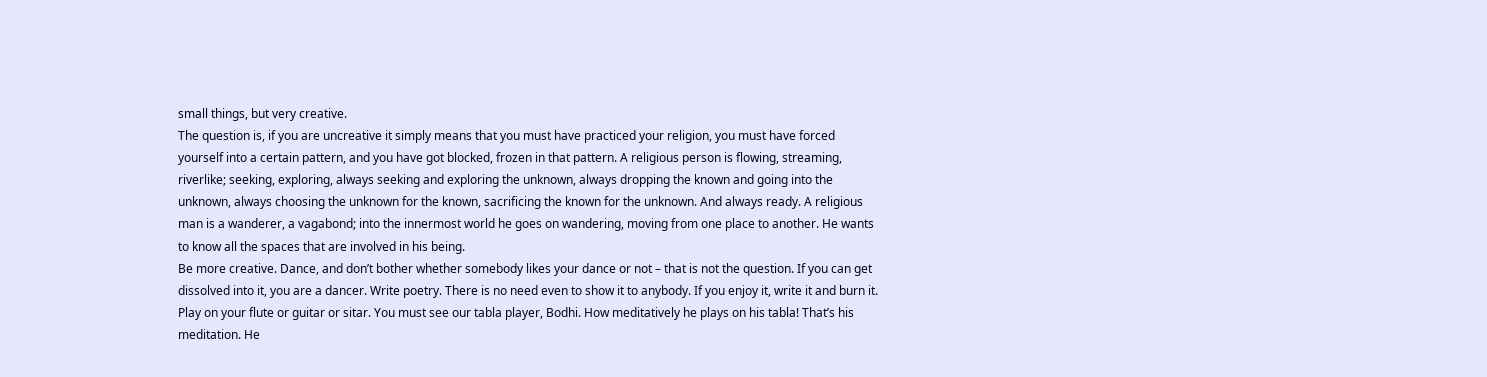small things, but very creative.
The question is, if you are uncreative it simply means that you must have practiced your religion, you must have forced yourself into a certain pattern, and you have got blocked, frozen in that pattern. A religious person is flowing, streaming, riverlike; seeking, exploring, always seeking and exploring the unknown, always dropping the known and going into the unknown, always choosing the unknown for the known, sacrificing the known for the unknown. And always ready. A religious man is a wanderer, a vagabond; into the innermost world he goes on wandering, moving from one place to another. He wants to know all the spaces that are involved in his being.
Be more creative. Dance, and don’t bother whether somebody likes your dance or not – that is not the question. If you can get dissolved into it, you are a dancer. Write poetry. There is no need even to show it to anybody. If you enjoy it, write it and burn it. Play on your flute or guitar or sitar. You must see our tabla player, Bodhi. How meditatively he plays on his tabla! That’s his meditation. He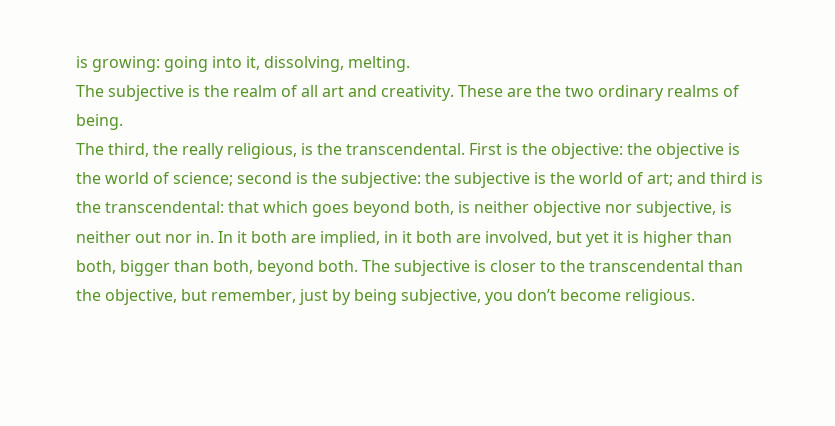is growing: going into it, dissolving, melting.
The subjective is the realm of all art and creativity. These are the two ordinary realms of being.
The third, the really religious, is the transcendental. First is the objective: the objective is the world of science; second is the subjective: the subjective is the world of art; and third is the transcendental: that which goes beyond both, is neither objective nor subjective, is neither out nor in. In it both are implied, in it both are involved, but yet it is higher than both, bigger than both, beyond both. The subjective is closer to the transcendental than the objective, but remember, just by being subjective, you don’t become religious.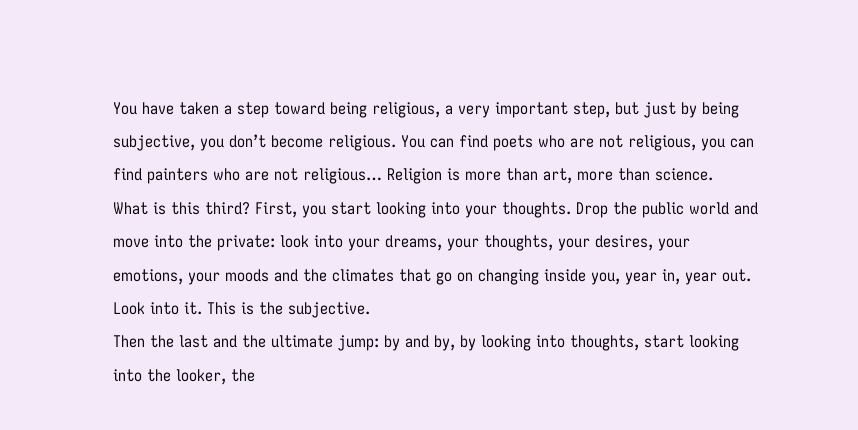You have taken a step toward being religious, a very important step, but just by being subjective, you don’t become religious. You can find poets who are not religious, you can find painters who are not religious… Religion is more than art, more than science.
What is this third? First, you start looking into your thoughts. Drop the public world and move into the private: look into your dreams, your thoughts, your desires, your emotions, your moods and the climates that go on changing inside you, year in, year out. Look into it. This is the subjective.
Then the last and the ultimate jump: by and by, by looking into thoughts, start looking into the looker, the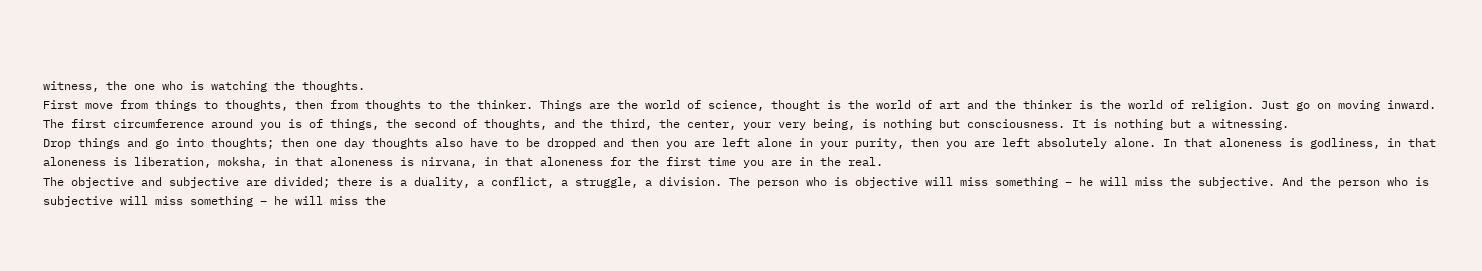witness, the one who is watching the thoughts.
First move from things to thoughts, then from thoughts to the thinker. Things are the world of science, thought is the world of art and the thinker is the world of religion. Just go on moving inward. The first circumference around you is of things, the second of thoughts, and the third, the center, your very being, is nothing but consciousness. It is nothing but a witnessing.
Drop things and go into thoughts; then one day thoughts also have to be dropped and then you are left alone in your purity, then you are left absolutely alone. In that aloneness is godliness, in that aloneness is liberation, moksha, in that aloneness is nirvana, in that aloneness for the first time you are in the real.
The objective and subjective are divided; there is a duality, a conflict, a struggle, a division. The person who is objective will miss something – he will miss the subjective. And the person who is subjective will miss something – he will miss the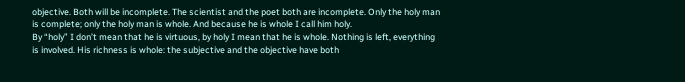objective. Both will be incomplete. The scientist and the poet both are incomplete. Only the holy man is complete; only the holy man is whole. And because he is whole I call him holy.
By “holy” I don’t mean that he is virtuous, by holy I mean that he is whole. Nothing is left, everything is involved. His richness is whole: the subjective and the objective have both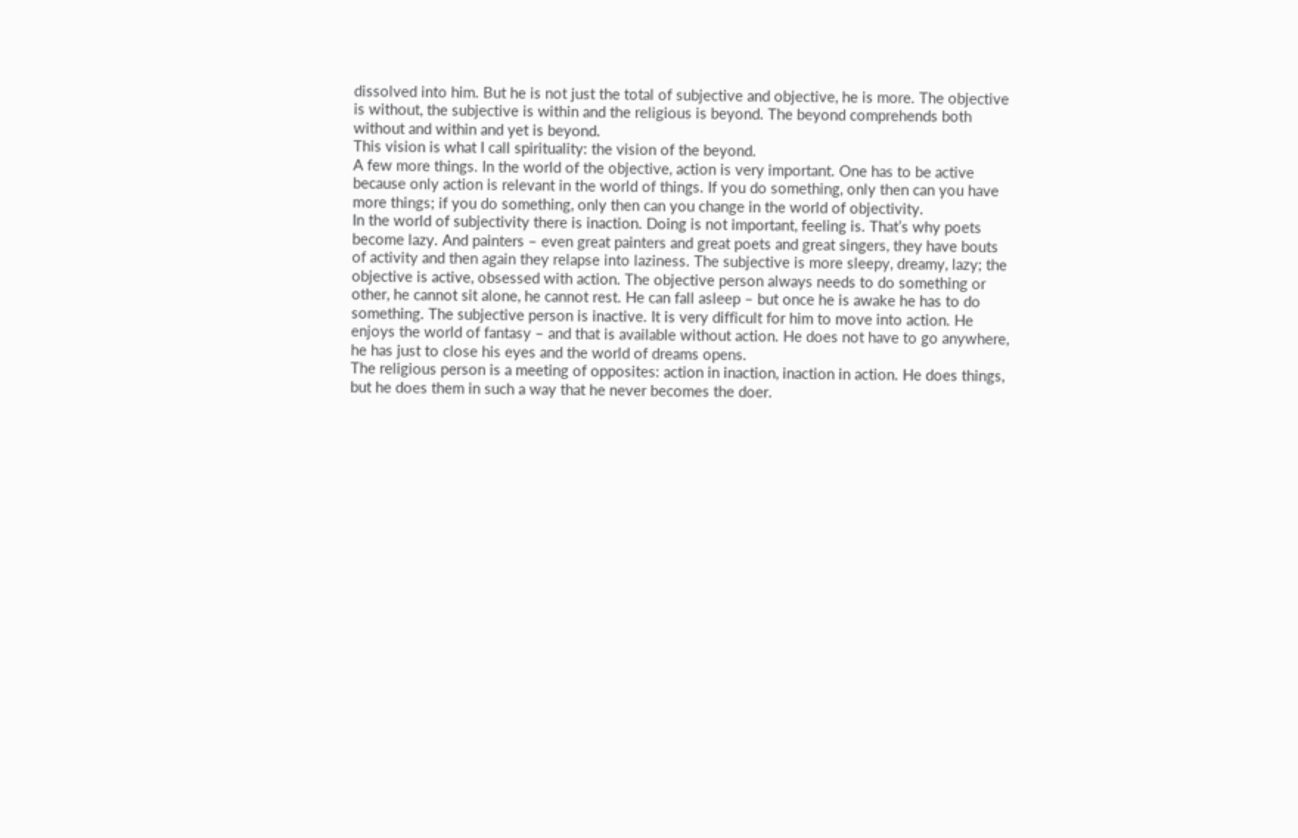dissolved into him. But he is not just the total of subjective and objective, he is more. The objective is without, the subjective is within and the religious is beyond. The beyond comprehends both without and within and yet is beyond.
This vision is what I call spirituality: the vision of the beyond.
A few more things. In the world of the objective, action is very important. One has to be active because only action is relevant in the world of things. If you do something, only then can you have more things; if you do something, only then can you change in the world of objectivity.
In the world of subjectivity there is inaction. Doing is not important, feeling is. That’s why poets become lazy. And painters – even great painters and great poets and great singers, they have bouts of activity and then again they relapse into laziness. The subjective is more sleepy, dreamy, lazy; the objective is active, obsessed with action. The objective person always needs to do something or other, he cannot sit alone, he cannot rest. He can fall asleep – but once he is awake he has to do something. The subjective person is inactive. It is very difficult for him to move into action. He enjoys the world of fantasy – and that is available without action. He does not have to go anywhere, he has just to close his eyes and the world of dreams opens.
The religious person is a meeting of opposites: action in inaction, inaction in action. He does things, but he does them in such a way that he never becomes the doer.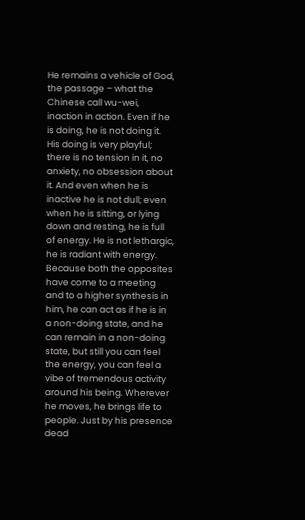He remains a vehicle of God, the passage – what the Chinese call wu-wei, inaction in action. Even if he is doing, he is not doing it. His doing is very playful; there is no tension in it, no anxiety, no obsession about it. And even when he is inactive he is not dull; even when he is sitting, or lying down and resting, he is full of energy. He is not lethargic, he is radiant with energy. Because both the opposites have come to a meeting and to a higher synthesis in him, he can act as if he is in a non-doing state, and he can remain in a non-doing state, but still you can feel the energy, you can feel a vibe of tremendous activity around his being. Wherever he moves, he brings life to people. Just by his presence dead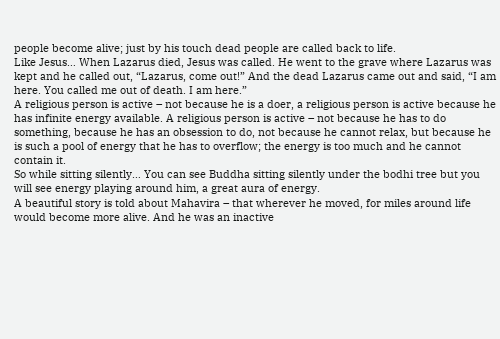people become alive; just by his touch dead people are called back to life.
Like Jesus… When Lazarus died, Jesus was called. He went to the grave where Lazarus was kept and he called out, “Lazarus, come out!” And the dead Lazarus came out and said, “I am here. You called me out of death. I am here.”
A religious person is active – not because he is a doer, a religious person is active because he has infinite energy available. A religious person is active – not because he has to do something, because he has an obsession to do, not because he cannot relax, but because he is such a pool of energy that he has to overflow; the energy is too much and he cannot contain it.
So while sitting silently… You can see Buddha sitting silently under the bodhi tree but you will see energy playing around him, a great aura of energy.
A beautiful story is told about Mahavira – that wherever he moved, for miles around life would become more alive. And he was an inactive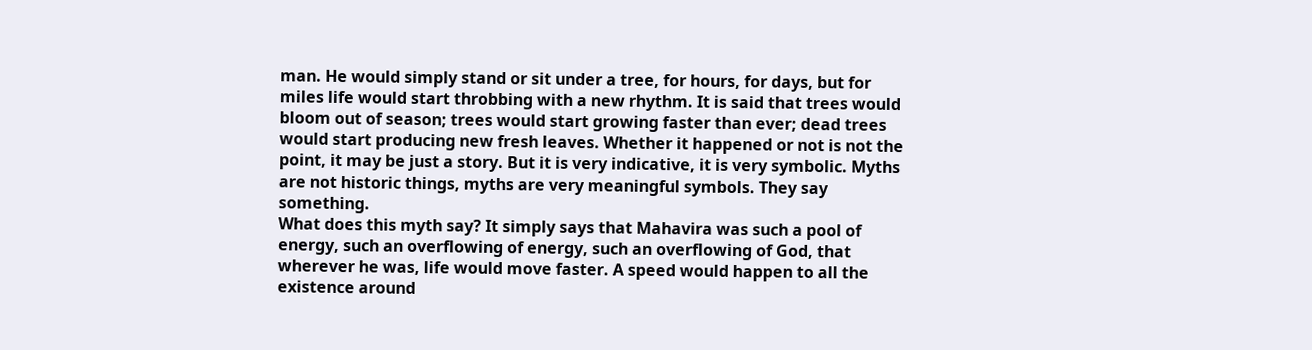man. He would simply stand or sit under a tree, for hours, for days, but for miles life would start throbbing with a new rhythm. It is said that trees would bloom out of season; trees would start growing faster than ever; dead trees would start producing new fresh leaves. Whether it happened or not is not the point, it may be just a story. But it is very indicative, it is very symbolic. Myths are not historic things, myths are very meaningful symbols. They say something.
What does this myth say? It simply says that Mahavira was such a pool of energy, such an overflowing of energy, such an overflowing of God, that wherever he was, life would move faster. A speed would happen to all the existence around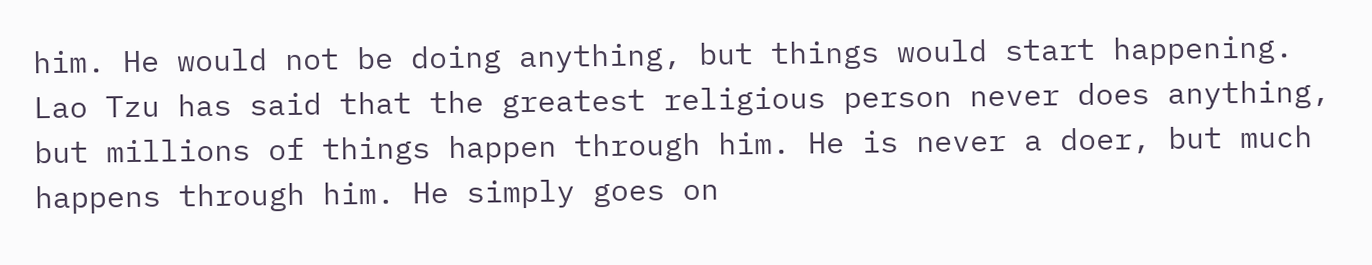him. He would not be doing anything, but things would start happening.
Lao Tzu has said that the greatest religious person never does anything, but millions of things happen through him. He is never a doer, but much happens through him. He simply goes on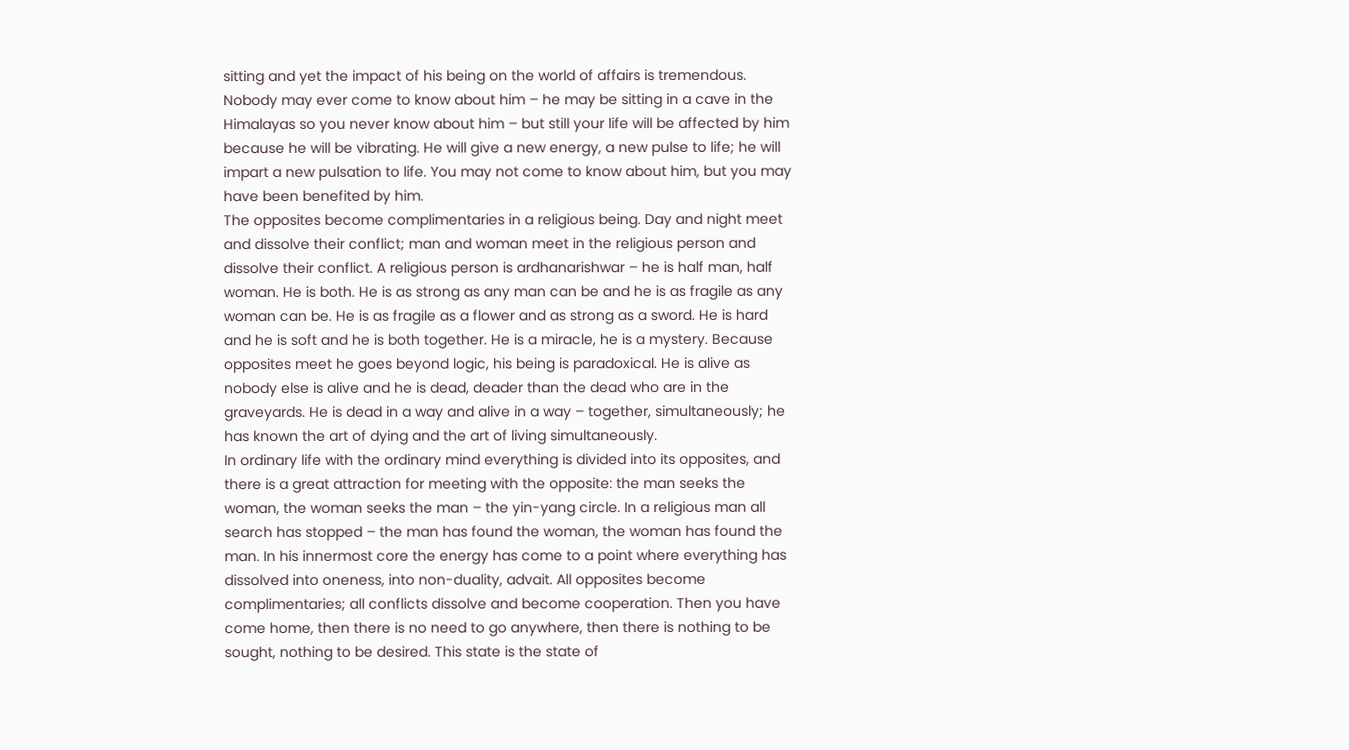sitting and yet the impact of his being on the world of affairs is tremendous. Nobody may ever come to know about him – he may be sitting in a cave in the Himalayas so you never know about him – but still your life will be affected by him because he will be vibrating. He will give a new energy, a new pulse to life; he will impart a new pulsation to life. You may not come to know about him, but you may have been benefited by him.
The opposites become complimentaries in a religious being. Day and night meet and dissolve their conflict; man and woman meet in the religious person and dissolve their conflict. A religious person is ardhanarishwar – he is half man, half woman. He is both. He is as strong as any man can be and he is as fragile as any woman can be. He is as fragile as a flower and as strong as a sword. He is hard and he is soft and he is both together. He is a miracle, he is a mystery. Because opposites meet he goes beyond logic, his being is paradoxical. He is alive as nobody else is alive and he is dead, deader than the dead who are in the graveyards. He is dead in a way and alive in a way – together, simultaneously; he has known the art of dying and the art of living simultaneously.
In ordinary life with the ordinary mind everything is divided into its opposites, and there is a great attraction for meeting with the opposite: the man seeks the woman, the woman seeks the man – the yin-yang circle. In a religious man all search has stopped – the man has found the woman, the woman has found the man. In his innermost core the energy has come to a point where everything has dissolved into oneness, into non-duality, advait. All opposites become complimentaries; all conflicts dissolve and become cooperation. Then you have come home, then there is no need to go anywhere, then there is nothing to be sought, nothing to be desired. This state is the state of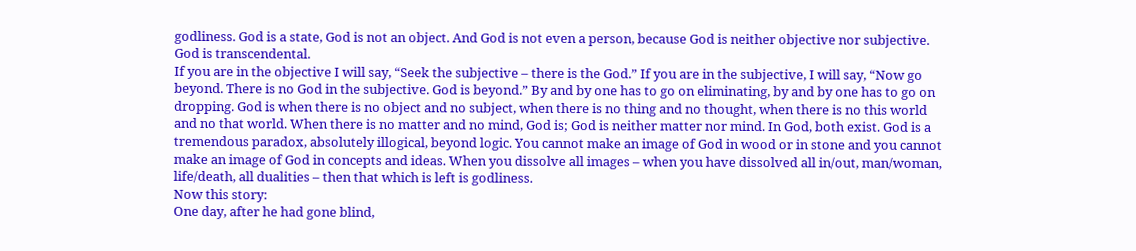godliness. God is a state, God is not an object. And God is not even a person, because God is neither objective nor subjective. God is transcendental.
If you are in the objective I will say, “Seek the subjective – there is the God.” If you are in the subjective, I will say, “Now go beyond. There is no God in the subjective. God is beyond.” By and by one has to go on eliminating, by and by one has to go on dropping. God is when there is no object and no subject, when there is no thing and no thought, when there is no this world and no that world. When there is no matter and no mind, God is; God is neither matter nor mind. In God, both exist. God is a tremendous paradox, absolutely illogical, beyond logic. You cannot make an image of God in wood or in stone and you cannot make an image of God in concepts and ideas. When you dissolve all images – when you have dissolved all in/out, man/woman, life/death, all dualities – then that which is left is godliness.
Now this story:
One day, after he had gone blind,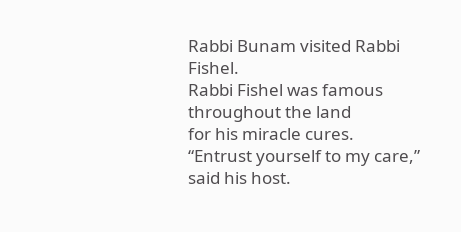Rabbi Bunam visited Rabbi Fishel.
Rabbi Fishel was famous throughout the land
for his miracle cures.
“Entrust yourself to my care,” said his host.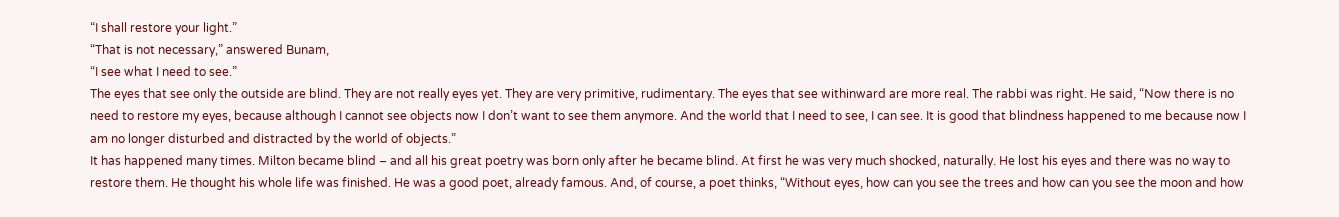“I shall restore your light.”
“That is not necessary,” answered Bunam,
“I see what I need to see.”
The eyes that see only the outside are blind. They are not really eyes yet. They are very primitive, rudimentary. The eyes that see withinward are more real. The rabbi was right. He said, “Now there is no need to restore my eyes, because although I cannot see objects now I don’t want to see them anymore. And the world that I need to see, I can see. It is good that blindness happened to me because now I am no longer disturbed and distracted by the world of objects.”
It has happened many times. Milton became blind – and all his great poetry was born only after he became blind. At first he was very much shocked, naturally. He lost his eyes and there was no way to restore them. He thought his whole life was finished. He was a good poet, already famous. And, of course, a poet thinks, “Without eyes, how can you see the trees and how can you see the moon and how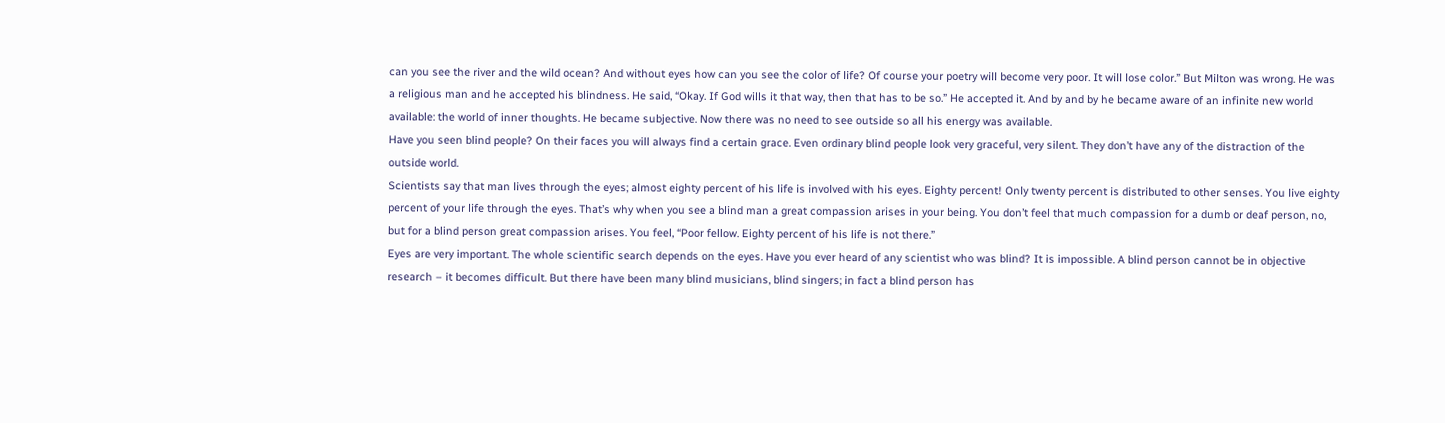can you see the river and the wild ocean? And without eyes how can you see the color of life? Of course your poetry will become very poor. It will lose color.” But Milton was wrong. He was a religious man and he accepted his blindness. He said, “Okay. If God wills it that way, then that has to be so.” He accepted it. And by and by he became aware of an infinite new world available: the world of inner thoughts. He became subjective. Now there was no need to see outside so all his energy was available.
Have you seen blind people? On their faces you will always find a certain grace. Even ordinary blind people look very graceful, very silent. They don’t have any of the distraction of the outside world.
Scientists say that man lives through the eyes; almost eighty percent of his life is involved with his eyes. Eighty percent! Only twenty percent is distributed to other senses. You live eighty percent of your life through the eyes. That’s why when you see a blind man a great compassion arises in your being. You don’t feel that much compassion for a dumb or deaf person, no, but for a blind person great compassion arises. You feel, “Poor fellow. Eighty percent of his life is not there.”
Eyes are very important. The whole scientific search depends on the eyes. Have you ever heard of any scientist who was blind? It is impossible. A blind person cannot be in objective research – it becomes difficult. But there have been many blind musicians, blind singers; in fact a blind person has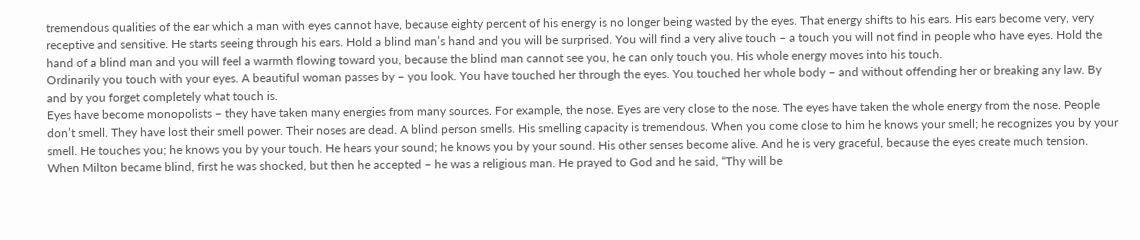tremendous qualities of the ear which a man with eyes cannot have, because eighty percent of his energy is no longer being wasted by the eyes. That energy shifts to his ears. His ears become very, very receptive and sensitive. He starts seeing through his ears. Hold a blind man’s hand and you will be surprised. You will find a very alive touch – a touch you will not find in people who have eyes. Hold the hand of a blind man and you will feel a warmth flowing toward you, because the blind man cannot see you, he can only touch you. His whole energy moves into his touch.
Ordinarily you touch with your eyes. A beautiful woman passes by – you look. You have touched her through the eyes. You touched her whole body – and without offending her or breaking any law. By and by you forget completely what touch is.
Eyes have become monopolists – they have taken many energies from many sources. For example, the nose. Eyes are very close to the nose. The eyes have taken the whole energy from the nose. People don’t smell. They have lost their smell power. Their noses are dead. A blind person smells. His smelling capacity is tremendous. When you come close to him he knows your smell; he recognizes you by your smell. He touches you; he knows you by your touch. He hears your sound; he knows you by your sound. His other senses become alive. And he is very graceful, because the eyes create much tension.
When Milton became blind, first he was shocked, but then he accepted – he was a religious man. He prayed to God and he said, “Thy will be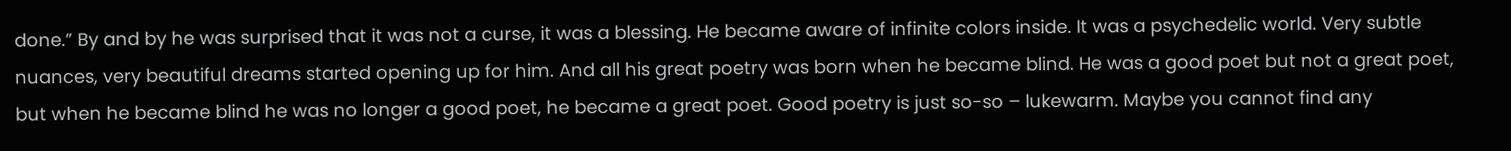done.” By and by he was surprised that it was not a curse, it was a blessing. He became aware of infinite colors inside. It was a psychedelic world. Very subtle nuances, very beautiful dreams started opening up for him. And all his great poetry was born when he became blind. He was a good poet but not a great poet, but when he became blind he was no longer a good poet, he became a great poet. Good poetry is just so-so – lukewarm. Maybe you cannot find any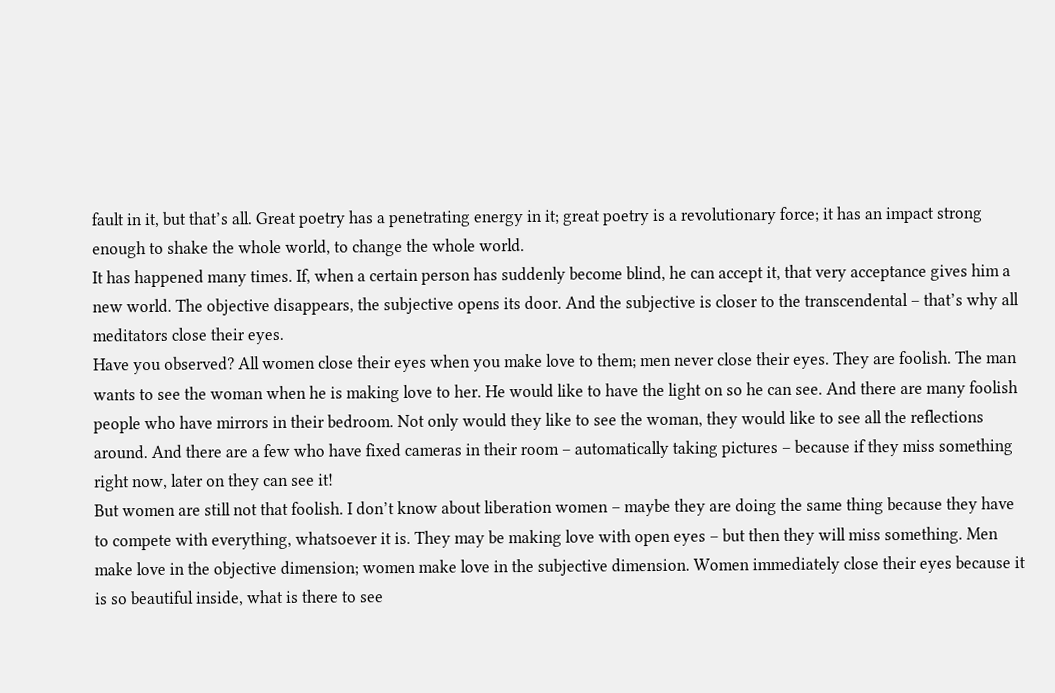fault in it, but that’s all. Great poetry has a penetrating energy in it; great poetry is a revolutionary force; it has an impact strong enough to shake the whole world, to change the whole world.
It has happened many times. If, when a certain person has suddenly become blind, he can accept it, that very acceptance gives him a new world. The objective disappears, the subjective opens its door. And the subjective is closer to the transcendental – that’s why all meditators close their eyes.
Have you observed? All women close their eyes when you make love to them; men never close their eyes. They are foolish. The man wants to see the woman when he is making love to her. He would like to have the light on so he can see. And there are many foolish people who have mirrors in their bedroom. Not only would they like to see the woman, they would like to see all the reflections around. And there are a few who have fixed cameras in their room – automatically taking pictures – because if they miss something right now, later on they can see it!
But women are still not that foolish. I don’t know about liberation women – maybe they are doing the same thing because they have to compete with everything, whatsoever it is. They may be making love with open eyes – but then they will miss something. Men make love in the objective dimension; women make love in the subjective dimension. Women immediately close their eyes because it is so beautiful inside, what is there to see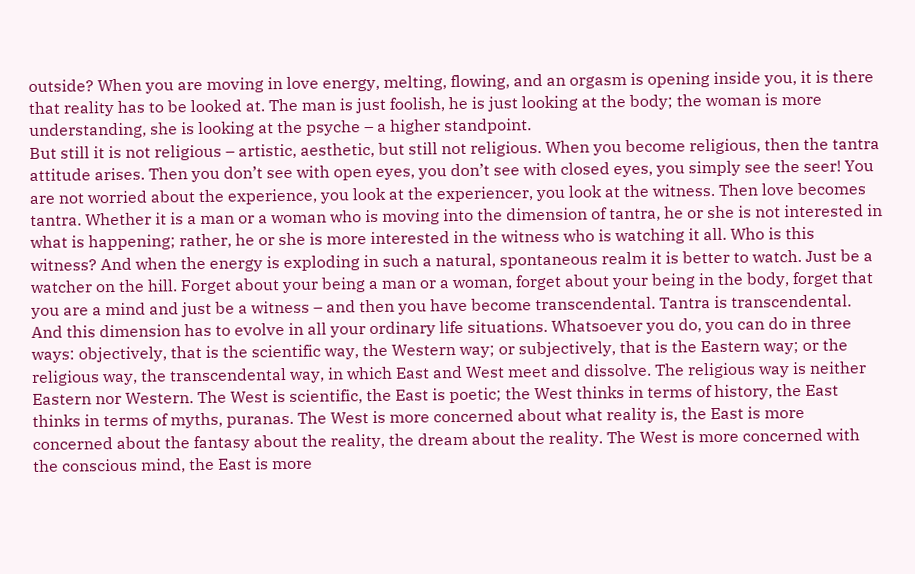outside? When you are moving in love energy, melting, flowing, and an orgasm is opening inside you, it is there that reality has to be looked at. The man is just foolish, he is just looking at the body; the woman is more understanding, she is looking at the psyche – a higher standpoint.
But still it is not religious – artistic, aesthetic, but still not religious. When you become religious, then the tantra attitude arises. Then you don’t see with open eyes, you don’t see with closed eyes, you simply see the seer! You are not worried about the experience, you look at the experiencer, you look at the witness. Then love becomes tantra. Whether it is a man or a woman who is moving into the dimension of tantra, he or she is not interested in what is happening; rather, he or she is more interested in the witness who is watching it all. Who is this witness? And when the energy is exploding in such a natural, spontaneous realm it is better to watch. Just be a watcher on the hill. Forget about your being a man or a woman, forget about your being in the body, forget that you are a mind and just be a witness – and then you have become transcendental. Tantra is transcendental.
And this dimension has to evolve in all your ordinary life situations. Whatsoever you do, you can do in three ways: objectively, that is the scientific way, the Western way; or subjectively, that is the Eastern way; or the religious way, the transcendental way, in which East and West meet and dissolve. The religious way is neither Eastern nor Western. The West is scientific, the East is poetic; the West thinks in terms of history, the East thinks in terms of myths, puranas. The West is more concerned about what reality is, the East is more concerned about the fantasy about the reality, the dream about the reality. The West is more concerned with the conscious mind, the East is more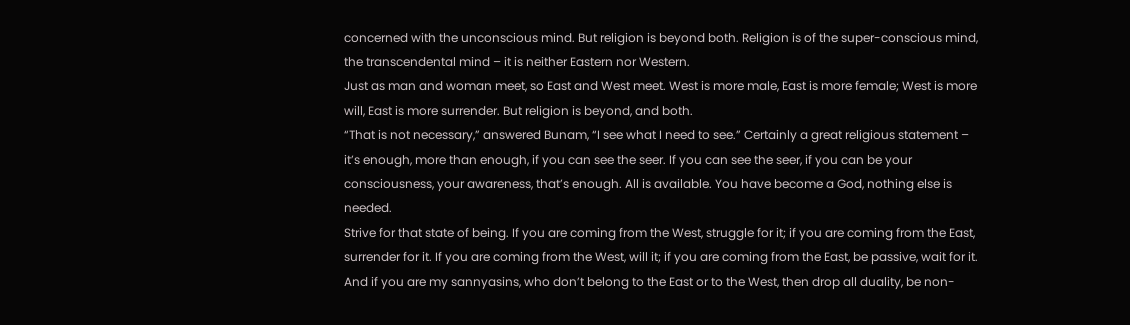concerned with the unconscious mind. But religion is beyond both. Religion is of the super-conscious mind, the transcendental mind – it is neither Eastern nor Western.
Just as man and woman meet, so East and West meet. West is more male, East is more female; West is more will, East is more surrender. But religion is beyond, and both.
“That is not necessary,” answered Bunam, “I see what I need to see.” Certainly a great religious statement – it’s enough, more than enough, if you can see the seer. If you can see the seer, if you can be your consciousness, your awareness, that’s enough. All is available. You have become a God, nothing else is needed.
Strive for that state of being. If you are coming from the West, struggle for it; if you are coming from the East, surrender for it. If you are coming from the West, will it; if you are coming from the East, be passive, wait for it.
And if you are my sannyasins, who don’t belong to the East or to the West, then drop all duality, be non-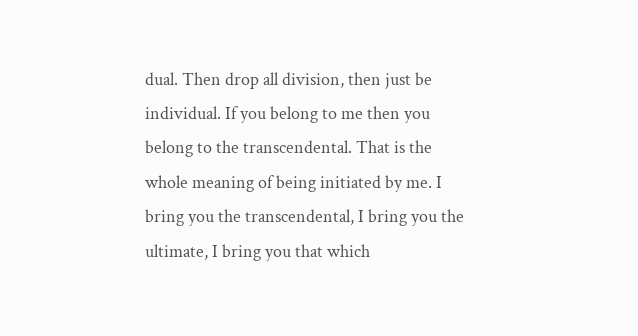dual. Then drop all division, then just be individual. If you belong to me then you belong to the transcendental. That is the whole meaning of being initiated by me. I bring you the transcendental, I bring you the ultimate, I bring you that which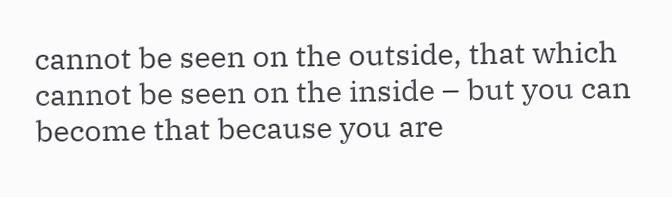cannot be seen on the outside, that which cannot be seen on the inside – but you can become that because you are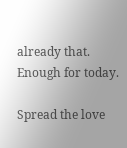already that.
Enough for today.

Spread the love